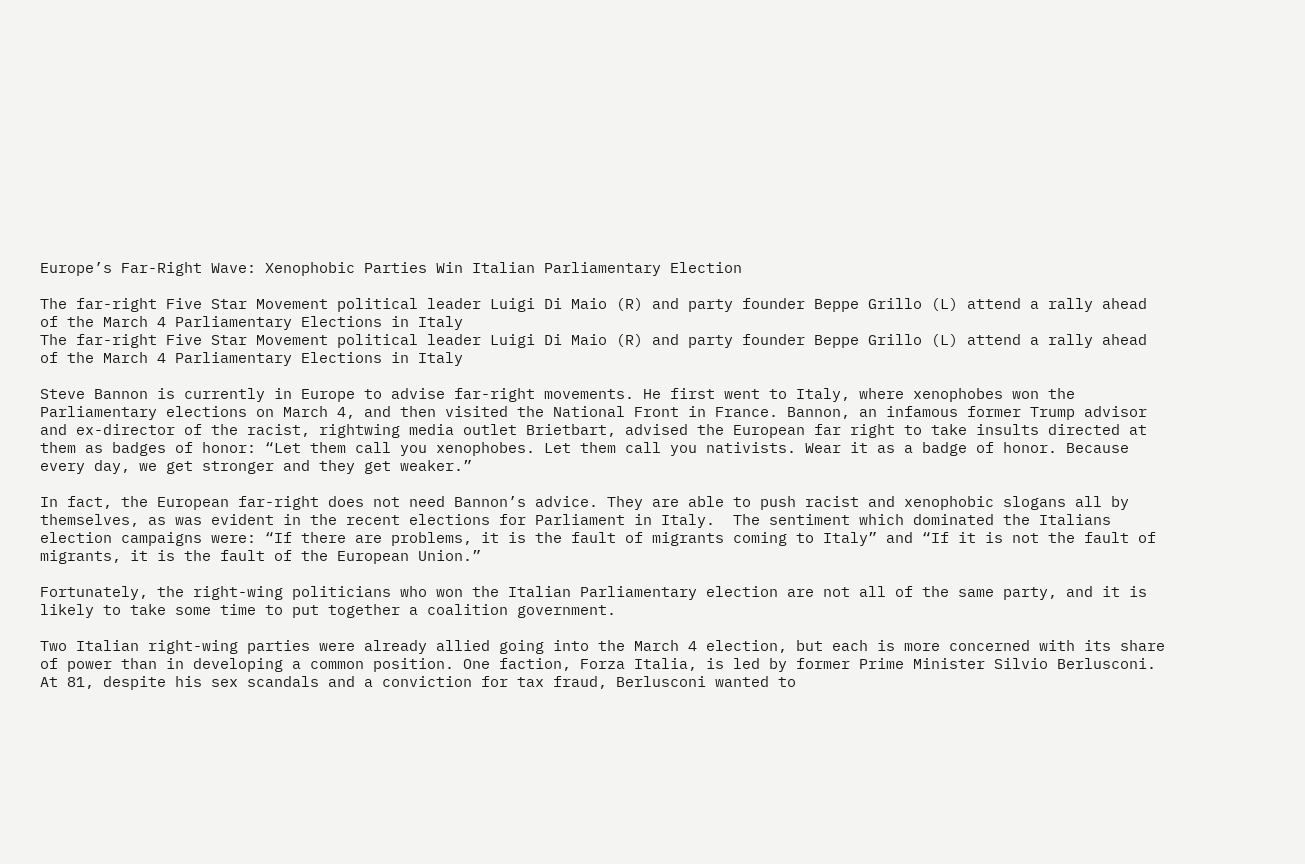Europe’s Far-Right Wave: Xenophobic Parties Win Italian Parliamentary Election

The far-right Five Star Movement political leader Luigi Di Maio (R) and party founder Beppe Grillo (L) attend a rally ahead of the March 4 Parliamentary Elections in Italy
The far-right Five Star Movement political leader Luigi Di Maio (R) and party founder Beppe Grillo (L) attend a rally ahead of the March 4 Parliamentary Elections in Italy

Steve Bannon is currently in Europe to advise far-right movements. He first went to Italy, where xenophobes won the Parliamentary elections on March 4, and then visited the National Front in France. Bannon, an infamous former Trump advisor and ex-director of the racist, rightwing media outlet Brietbart, advised the European far right to take insults directed at them as badges of honor: “Let them call you xenophobes. Let them call you nativists. Wear it as a badge of honor. Because every day, we get stronger and they get weaker.”

In fact, the European far-right does not need Bannon’s advice. They are able to push racist and xenophobic slogans all by themselves, as was evident in the recent elections for Parliament in Italy.  The sentiment which dominated the Italians election campaigns were: “If there are problems, it is the fault of migrants coming to Italy” and “If it is not the fault of migrants, it is the fault of the European Union.”

Fortunately, the right-wing politicians who won the Italian Parliamentary election are not all of the same party, and it is likely to take some time to put together a coalition government.

Two Italian right-wing parties were already allied going into the March 4 election, but each is more concerned with its share of power than in developing a common position. One faction, Forza Italia, is led by former Prime Minister Silvio Berlusconi. At 81, despite his sex scandals and a conviction for tax fraud, Berlusconi wanted to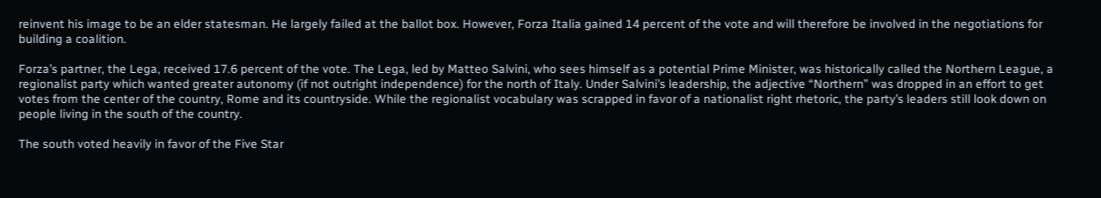reinvent his image to be an elder statesman. He largely failed at the ballot box. However, Forza Italia gained 14 percent of the vote and will therefore be involved in the negotiations for building a coalition.

Forza’s partner, the Lega, received 17.6 percent of the vote. The Lega, led by Matteo Salvini, who sees himself as a potential Prime Minister, was historically called the Northern League, a regionalist party which wanted greater autonomy (if not outright independence) for the north of Italy. Under Salvini’s leadership, the adjective “Northern” was dropped in an effort to get votes from the center of the country, Rome and its countryside. While the regionalist vocabulary was scrapped in favor of a nationalist right rhetoric, the party’s leaders still look down on people living in the south of the country.

The south voted heavily in favor of the Five Star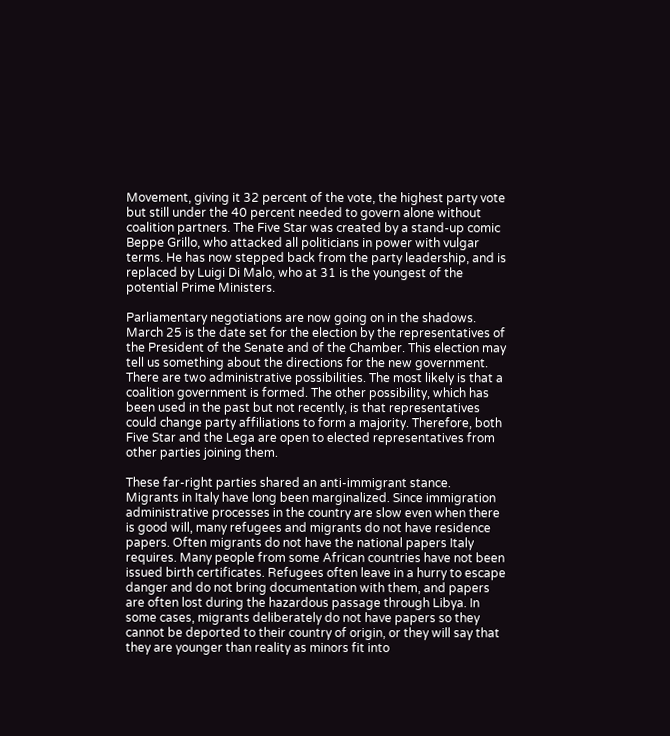Movement, giving it 32 percent of the vote, the highest party vote but still under the 40 percent needed to govern alone without coalition partners. The Five Star was created by a stand-up comic Beppe Grillo, who attacked all politicians in power with vulgar terms. He has now stepped back from the party leadership, and is replaced by Luigi Di Malo, who at 31 is the youngest of the potential Prime Ministers.

Parliamentary negotiations are now going on in the shadows. March 25 is the date set for the election by the representatives of the President of the Senate and of the Chamber. This election may tell us something about the directions for the new government. There are two administrative possibilities. The most likely is that a coalition government is formed. The other possibility, which has been used in the past but not recently, is that representatives could change party affiliations to form a majority. Therefore, both Five Star and the Lega are open to elected representatives from other parties joining them.

These far-right parties shared an anti-immigrant stance. Migrants in Italy have long been marginalized. Since immigration administrative processes in the country are slow even when there is good will, many refugees and migrants do not have residence papers. Often migrants do not have the national papers Italy requires. Many people from some African countries have not been issued birth certificates. Refugees often leave in a hurry to escape danger and do not bring documentation with them, and papers are often lost during the hazardous passage through Libya. In some cases, migrants deliberately do not have papers so they cannot be deported to their country of origin, or they will say that they are younger than reality as minors fit into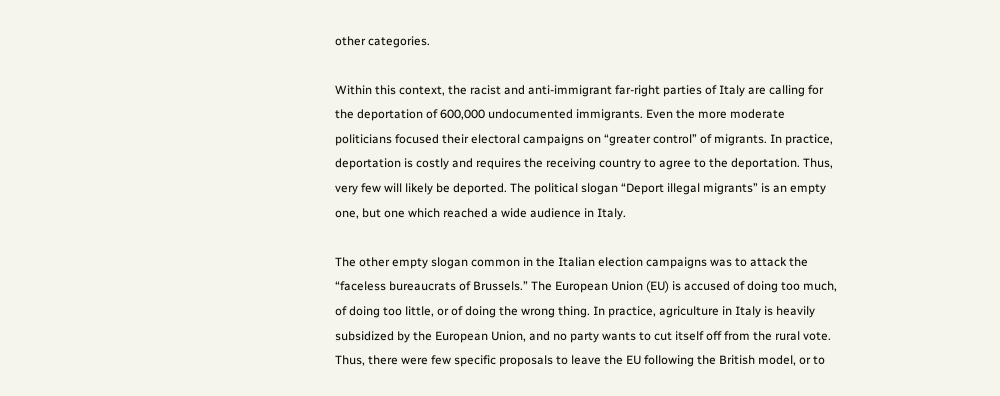other categories.

Within this context, the racist and anti-immigrant far-right parties of Italy are calling for the deportation of 600,000 undocumented immigrants. Even the more moderate politicians focused their electoral campaigns on “greater control” of migrants. In practice, deportation is costly and requires the receiving country to agree to the deportation. Thus, very few will likely be deported. The political slogan “Deport illegal migrants” is an empty one, but one which reached a wide audience in Italy.

The other empty slogan common in the Italian election campaigns was to attack the “faceless bureaucrats of Brussels.” The European Union (EU) is accused of doing too much, of doing too little, or of doing the wrong thing. In practice, agriculture in Italy is heavily subsidized by the European Union, and no party wants to cut itself off from the rural vote. Thus, there were few specific proposals to leave the EU following the British model, or to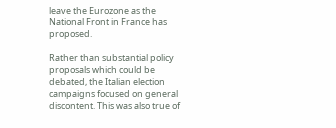leave the Eurozone as the National Front in France has proposed.

Rather than substantial policy proposals which could be debated, the Italian election campaigns focused on general discontent. This was also true of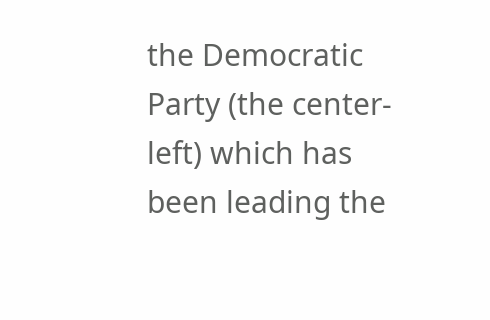the Democratic Party (the center-left) which has been leading the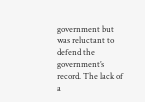government but was reluctant to defend the government’s record. The lack of a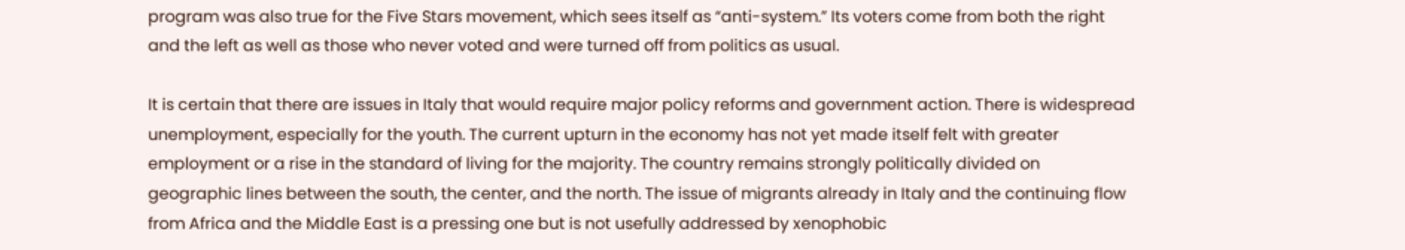program was also true for the Five Stars movement, which sees itself as “anti-system.” Its voters come from both the right and the left as well as those who never voted and were turned off from politics as usual.

It is certain that there are issues in Italy that would require major policy reforms and government action. There is widespread unemployment, especially for the youth. The current upturn in the economy has not yet made itself felt with greater employment or a rise in the standard of living for the majority. The country remains strongly politically divided on geographic lines between the south, the center, and the north. The issue of migrants already in Italy and the continuing flow from Africa and the Middle East is a pressing one but is not usefully addressed by xenophobic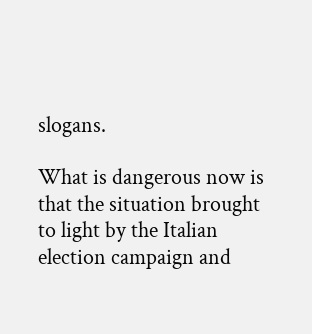slogans.

What is dangerous now is that the situation brought to light by the Italian election campaign and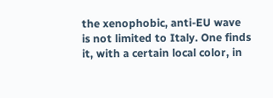the xenophobic, anti-EU wave is not limited to Italy. One finds it, with a certain local color, in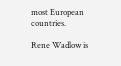most European countries.

Rene Wadlow is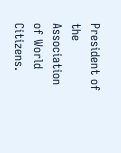President of the Association of World Citizens.